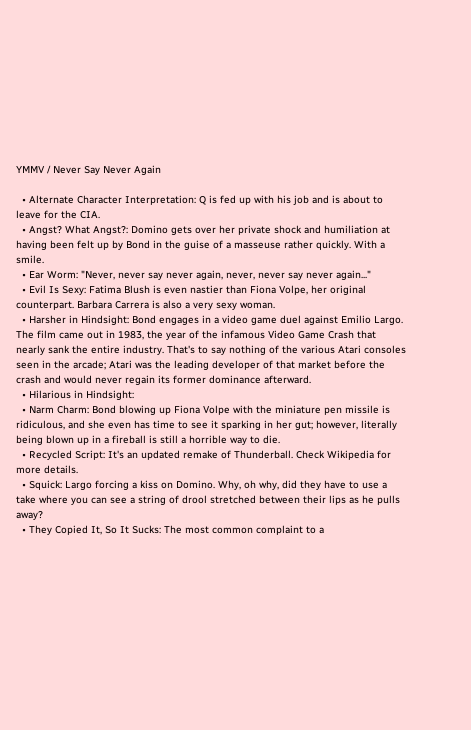YMMV / Never Say Never Again

  • Alternate Character Interpretation: Q is fed up with his job and is about to leave for the CIA.
  • Angst? What Angst?: Domino gets over her private shock and humiliation at having been felt up by Bond in the guise of a masseuse rather quickly. With a smile.
  • Ear Worm: "Never, never say never again, never, never say never again..."
  • Evil Is Sexy: Fatima Blush is even nastier than Fiona Volpe, her original counterpart. Barbara Carrera is also a very sexy woman.
  • Harsher in Hindsight: Bond engages in a video game duel against Emilio Largo. The film came out in 1983, the year of the infamous Video Game Crash that nearly sank the entire industry. That's to say nothing of the various Atari consoles seen in the arcade; Atari was the leading developer of that market before the crash and would never regain its former dominance afterward.
  • Hilarious in Hindsight:
  • Narm Charm: Bond blowing up Fiona Volpe with the miniature pen missile is ridiculous, and she even has time to see it sparking in her gut; however, literally being blown up in a fireball is still a horrible way to die.
  • Recycled Script: It's an updated remake of Thunderball. Check Wikipedia for more details.
  • Squick: Largo forcing a kiss on Domino. Why, oh why, did they have to use a take where you can see a string of drool stretched between their lips as he pulls away?
  • They Copied It, So It Sucks: The most common complaint to a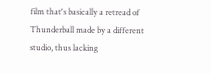film that's basically a retread of Thunderball made by a different studio, thus lacking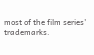most of the film series' trademarks.